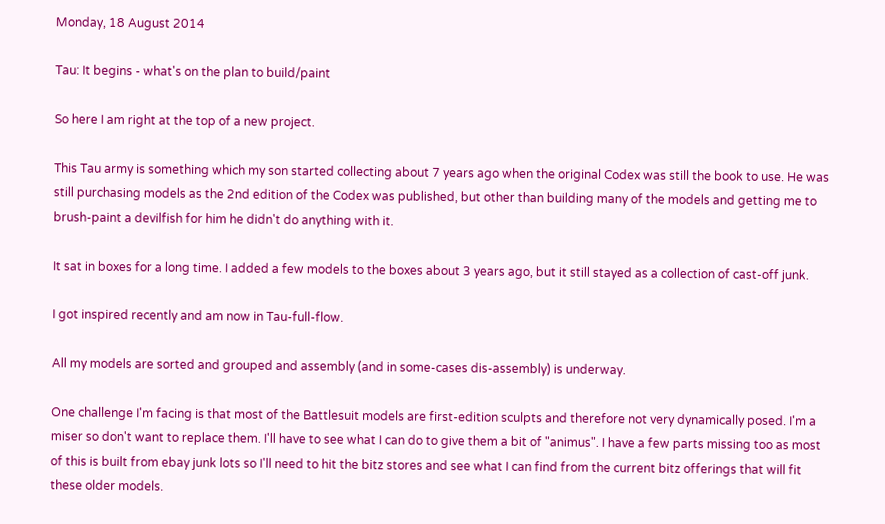Monday, 18 August 2014

Tau: It begins - what's on the plan to build/paint

So here I am right at the top of a new project.

This Tau army is something which my son started collecting about 7 years ago when the original Codex was still the book to use. He was still purchasing models as the 2nd edition of the Codex was published, but other than building many of the models and getting me to brush-paint a devilfish for him he didn't do anything with it.

It sat in boxes for a long time. I added a few models to the boxes about 3 years ago, but it still stayed as a collection of cast-off junk.

I got inspired recently and am now in Tau-full-flow.

All my models are sorted and grouped and assembly (and in some-cases dis-assembly) is underway.

One challenge I'm facing is that most of the Battlesuit models are first-edition sculpts and therefore not very dynamically posed. I'm a miser so don't want to replace them. I'll have to see what I can do to give them a bit of "animus". I have a few parts missing too as most of this is built from ebay junk lots so I'll need to hit the bitz stores and see what I can find from the current bitz offerings that will fit these older models.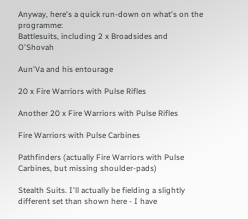Anyway, here's a quick run-down on what's on the programme:
Battlesuits, including 2 x Broadsides and O'Shovah

Aun'Va and his entourage

20 x Fire Warriors with Pulse Rifles

Another 20 x Fire Warriors with Pulse Rifles

Fire Warriors with Pulse Carbines

Pathfinders (actually Fire Warriors with Pulse Carbines, but missing shoulder-pads)

Stealth Suits. I'll actually be fielding a slightly different set than shown here - I have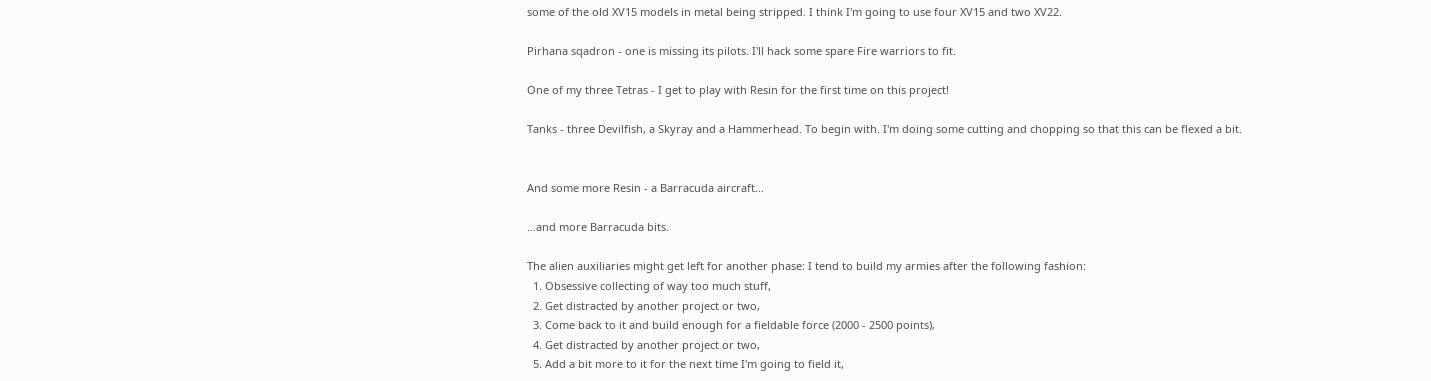some of the old XV15 models in metal being stripped. I think I'm going to use four XV15 and two XV22.

Pirhana sqadron - one is missing its pilots. I'll hack some spare Fire warriors to fit.

One of my three Tetras - I get to play with Resin for the first time on this project!

Tanks - three Devilfish, a Skyray and a Hammerhead. To begin with. I'm doing some cutting and chopping so that this can be flexed a bit.


And some more Resin - a Barracuda aircraft...

...and more Barracuda bits.

The alien auxiliaries might get left for another phase: I tend to build my armies after the following fashion:
  1. Obsessive collecting of way too much stuff,
  2. Get distracted by another project or two,
  3. Come back to it and build enough for a fieldable force (2000 - 2500 points),
  4. Get distracted by another project or two,
  5. Add a bit more to it for the next time I'm going to field it,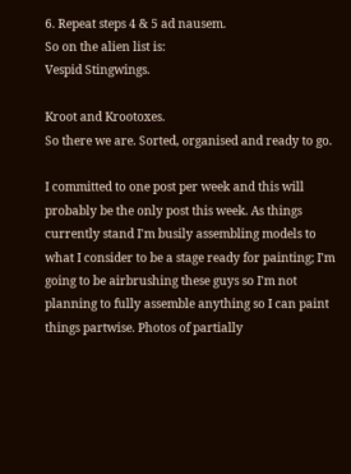6. Repeat steps 4 & 5 ad nausem.
So on the alien list is:
Vespid Stingwings.

Kroot and Krootoxes.
So there we are. Sorted, organised and ready to go.

I committed to one post per week and this will probably be the only post this week. As things currently stand I'm busily assembling models to what I consider to be a stage ready for painting; I'm going to be airbrushing these guys so I'm not planning to fully assemble anything so I can paint things partwise. Photos of partially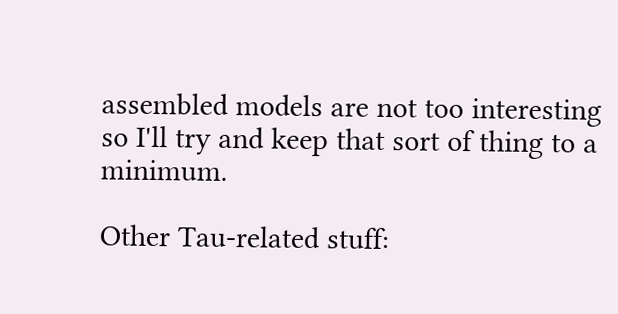assembled models are not too interesting so I'll try and keep that sort of thing to a minimum.

Other Tau-related stuff: